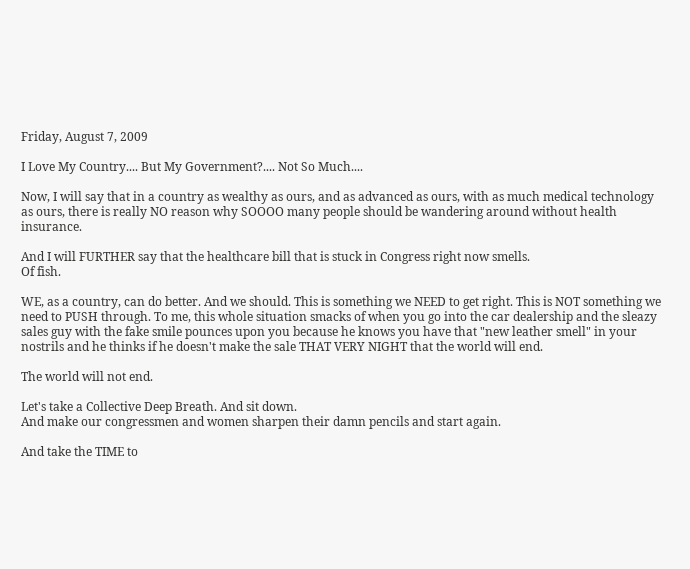Friday, August 7, 2009

I Love My Country.... But My Government?.... Not So Much....

Now, I will say that in a country as wealthy as ours, and as advanced as ours, with as much medical technology as ours, there is really NO reason why SOOOO many people should be wandering around without health insurance.

And I will FURTHER say that the healthcare bill that is stuck in Congress right now smells.
Of fish.

WE, as a country, can do better. And we should. This is something we NEED to get right. This is NOT something we need to PUSH through. To me, this whole situation smacks of when you go into the car dealership and the sleazy sales guy with the fake smile pounces upon you because he knows you have that "new leather smell" in your nostrils and he thinks if he doesn't make the sale THAT VERY NIGHT that the world will end.

The world will not end.

Let's take a Collective Deep Breath. And sit down.
And make our congressmen and women sharpen their damn pencils and start again.

And take the TIME to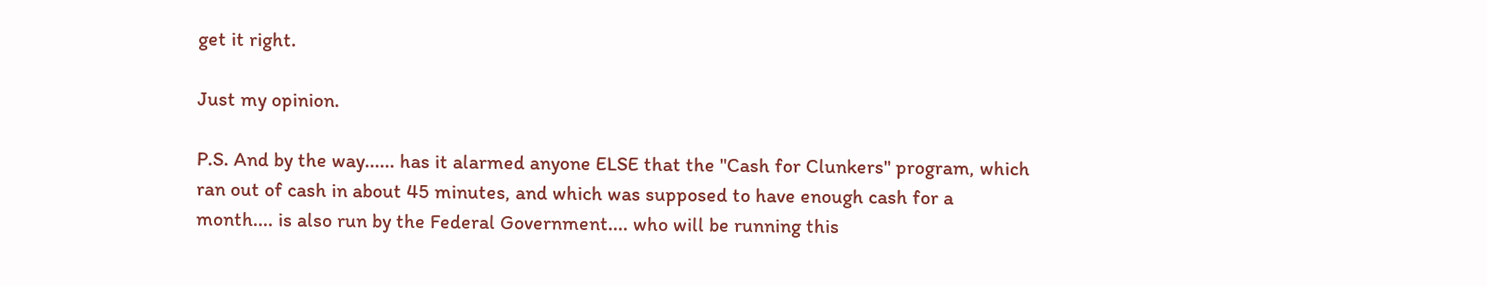get it right.

Just my opinion.

P.S. And by the way...... has it alarmed anyone ELSE that the "Cash for Clunkers" program, which ran out of cash in about 45 minutes, and which was supposed to have enough cash for a month.... is also run by the Federal Government.... who will be running this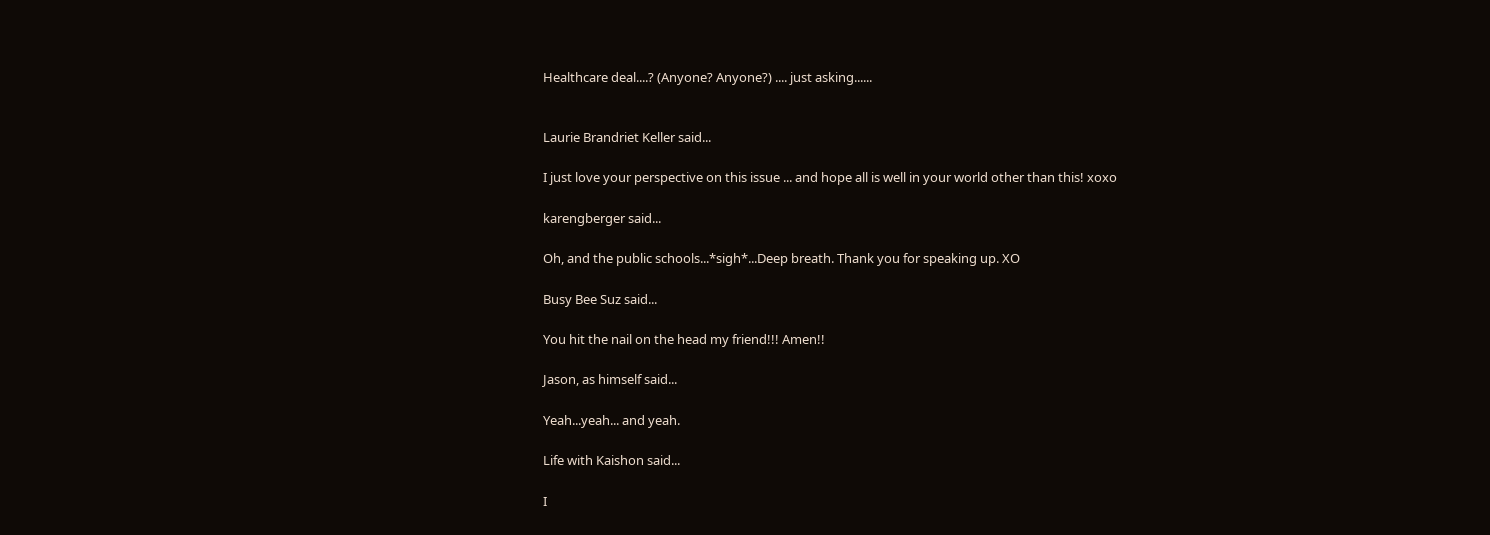Healthcare deal....? (Anyone? Anyone?) .... just asking......


Laurie Brandriet Keller said...

I just love your perspective on this issue ... and hope all is well in your world other than this! xoxo

karengberger said...

Oh, and the public schools...*sigh*...Deep breath. Thank you for speaking up. XO

Busy Bee Suz said...

You hit the nail on the head my friend!!! Amen!!

Jason, as himself said...

Yeah...yeah... and yeah.

Life with Kaishon said...

I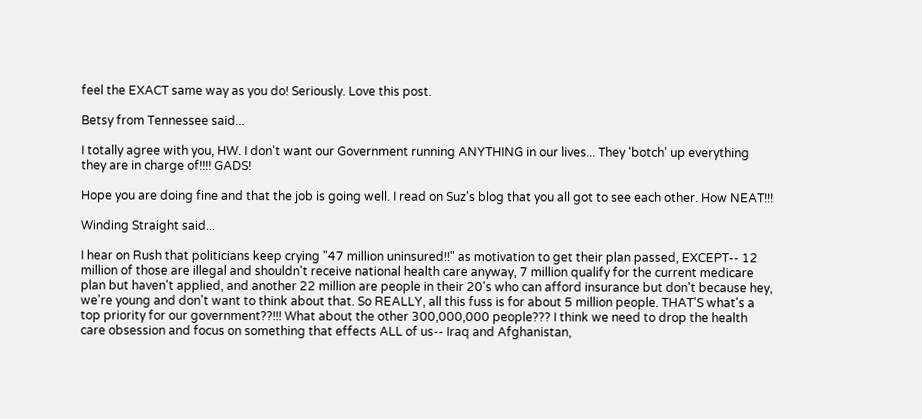feel the EXACT same way as you do! Seriously. Love this post.

Betsy from Tennessee said...

I totally agree with you, HW. I don't want our Government running ANYTHING in our lives... They 'botch' up everything they are in charge of!!!! GADS!

Hope you are doing fine and that the job is going well. I read on Suz's blog that you all got to see each other. How NEAT!!!

Winding Straight said...

I hear on Rush that politicians keep crying "47 million uninsured!!" as motivation to get their plan passed, EXCEPT-- 12 million of those are illegal and shouldn't receive national health care anyway, 7 million qualify for the current medicare plan but haven't applied, and another 22 million are people in their 20's who can afford insurance but don't because hey, we're young and don't want to think about that. So REALLY, all this fuss is for about 5 million people. THAT'S what's a top priority for our government??!!! What about the other 300,000,000 people??? I think we need to drop the health care obsession and focus on something that effects ALL of us-- Iraq and Afghanistan,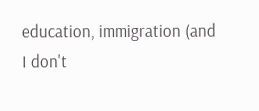education, immigration (and I don't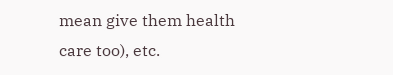mean give them health care too), etc.